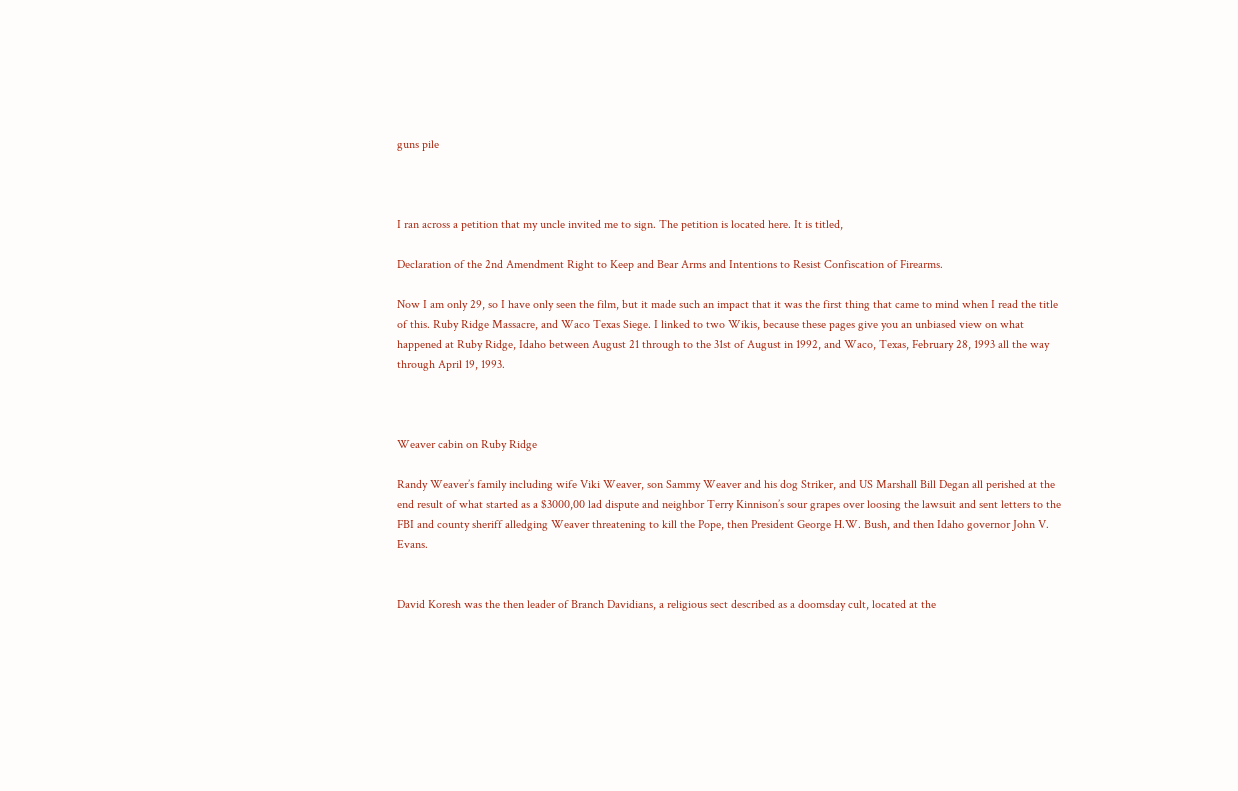guns pile



I ran across a petition that my uncle invited me to sign. The petition is located here. It is titled,

Declaration of the 2nd Amendment Right to Keep and Bear Arms and Intentions to Resist Confiscation of Firearms.

Now I am only 29, so I have only seen the film, but it made such an impact that it was the first thing that came to mind when I read the title of this. Ruby Ridge Massacre, and Waco Texas Siege. I linked to two Wikis, because these pages give you an unbiased view on what happened at Ruby Ridge, Idaho between August 21 through to the 31st of August in 1992, and Waco, Texas, February 28, 1993 all the way through April 19, 1993.



Weaver cabin on Ruby Ridge

Randy Weaver’s family including wife Viki Weaver, son Sammy Weaver and his dog Striker, and US Marshall Bill Degan all perished at the end result of what started as a $3000,00 lad dispute and neighbor Terry Kinnison’s sour grapes over loosing the lawsuit and sent letters to the FBI and county sheriff alledging Weaver threatening to kill the Pope, then President George H.W. Bush, and then Idaho governor John V. Evans.


David Koresh was the then leader of Branch Davidians, a religious sect described as a doomsday cult, located at the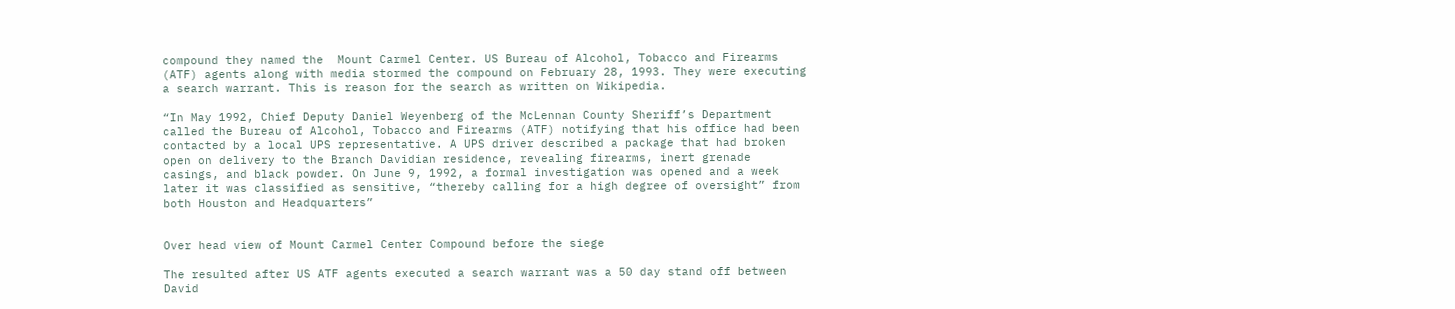compound they named the  Mount Carmel Center. US Bureau of Alcohol, Tobacco and Firearms (ATF) agents along with media stormed the compound on February 28, 1993. They were executing a search warrant. This is reason for the search as written on Wikipedia.

“In May 1992, Chief Deputy Daniel Weyenberg of the McLennan County Sheriff’s Department called the Bureau of Alcohol, Tobacco and Firearms (ATF) notifying that his office had been contacted by a local UPS representative. A UPS driver described a package that had broken open on delivery to the Branch Davidian residence, revealing firearms, inert grenade casings, and black powder. On June 9, 1992, a formal investigation was opened and a week later it was classified as sensitive, “thereby calling for a high degree of oversight” from both Houston and Headquarters”


Over head view of Mount Carmel Center Compound before the siege

The resulted after US ATF agents executed a search warrant was a 50 day stand off between David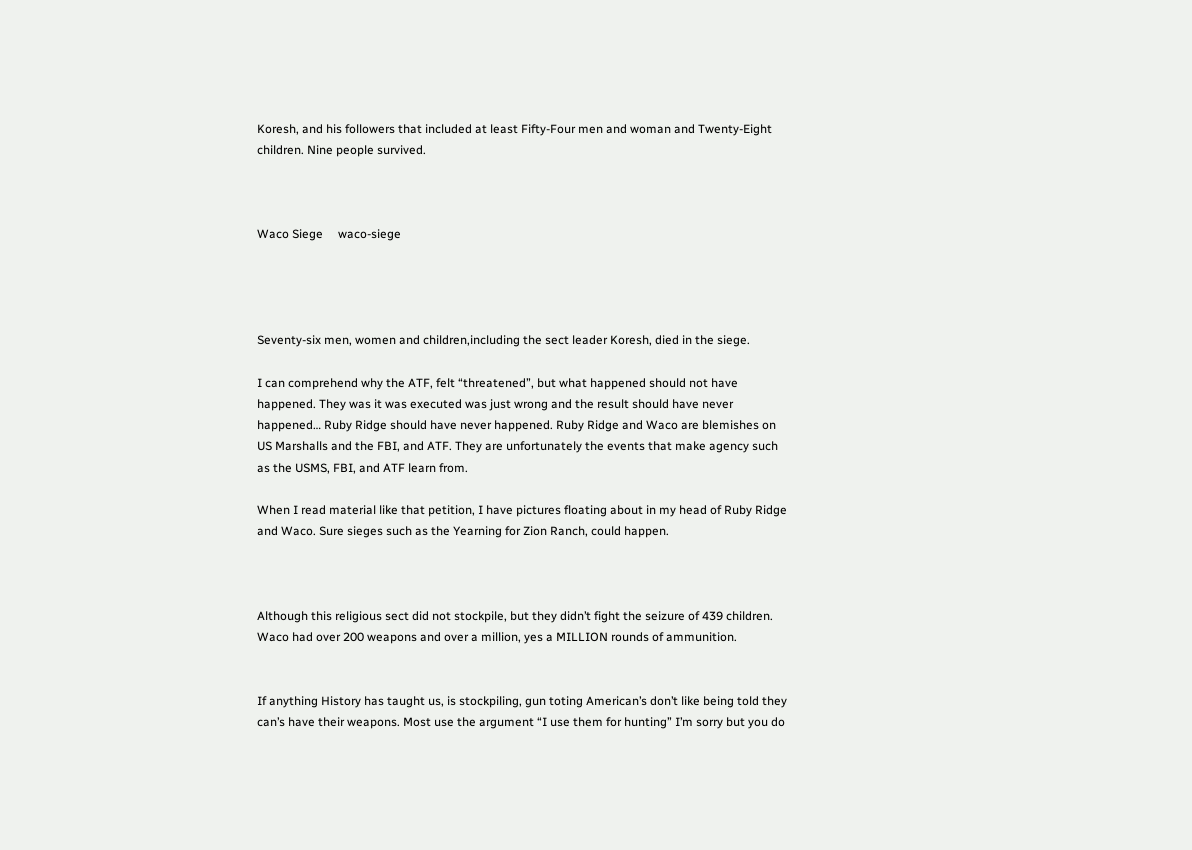Koresh, and his followers that included at least Fifty-Four men and woman and Twenty-Eight children. Nine people survived.



Waco Siege     waco-siege




Seventy-six men, women and children,including the sect leader Koresh, died in the siege.

I can comprehend why the ATF, felt “threatened”, but what happened should not have happened. They was it was executed was just wrong and the result should have never happened… Ruby Ridge should have never happened. Ruby Ridge and Waco are blemishes on US Marshalls and the FBI, and ATF. They are unfortunately the events that make agency such as the USMS, FBI, and ATF learn from.

When I read material like that petition, I have pictures floating about in my head of Ruby Ridge and Waco. Sure sieges such as the Yearning for Zion Ranch, could happen.



Although this religious sect did not stockpile, but they didn’t fight the seizure of 439 children. Waco had over 200 weapons and over a million, yes a MILLION rounds of ammunition.


If anything History has taught us, is stockpiling, gun toting American’s don’t like being told they can’s have their weapons. Most use the argument “I use them for hunting” I’m sorry but you do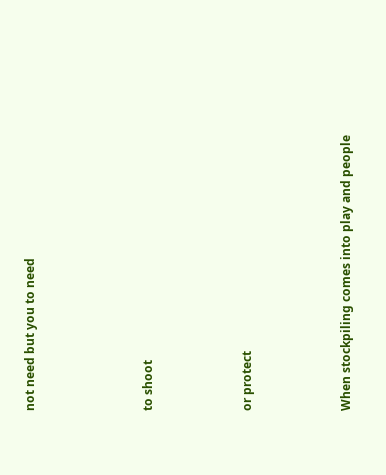not need but you to need





to shoot




or protect




When stockpiling comes into play and people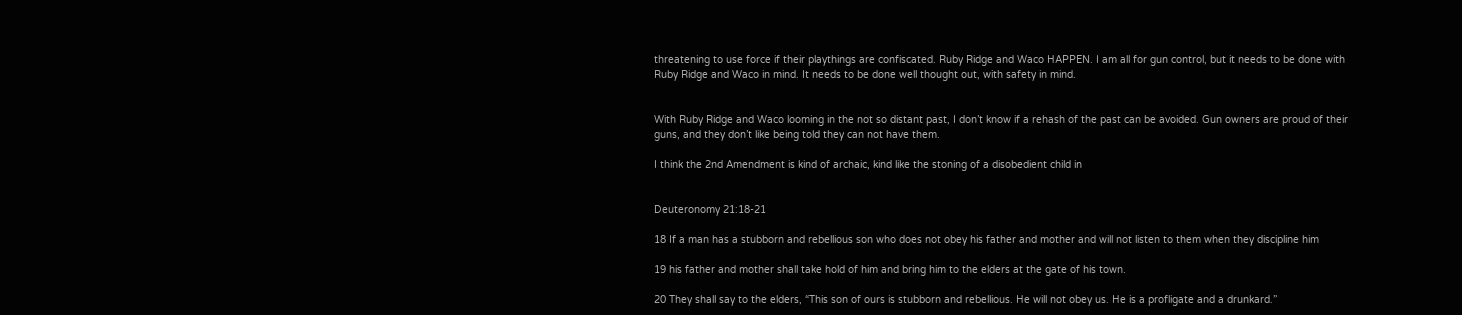threatening to use force if their playthings are confiscated. Ruby Ridge and Waco HAPPEN. I am all for gun control, but it needs to be done with Ruby Ridge and Waco in mind. It needs to be done well thought out, with safety in mind.


With Ruby Ridge and Waco looming in the not so distant past, I don’t know if a rehash of the past can be avoided. Gun owners are proud of their guns, and they don’t like being told they can not have them.

I think the 2nd Amendment is kind of archaic, kind like the stoning of a disobedient child in


Deuteronomy 21:18-21

18 If a man has a stubborn and rebellious son who does not obey his father and mother and will not listen to them when they discipline him

19 his father and mother shall take hold of him and bring him to the elders at the gate of his town.

20 They shall say to the elders, “This son of ours is stubborn and rebellious. He will not obey us. He is a profligate and a drunkard.”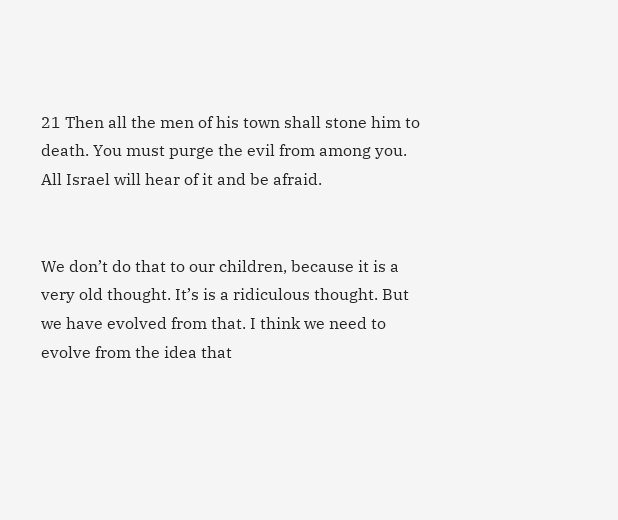21 Then all the men of his town shall stone him to death. You must purge the evil from among you. All Israel will hear of it and be afraid.


We don’t do that to our children, because it is a very old thought. It’s is a ridiculous thought. But we have evolved from that. I think we need to evolve from the idea that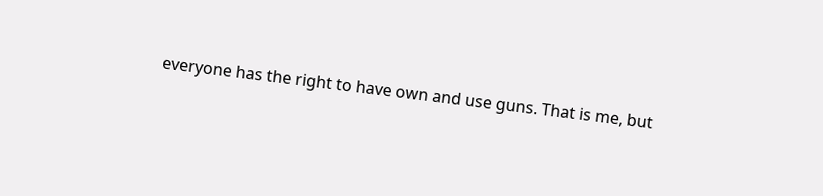everyone has the right to have own and use guns. That is me, but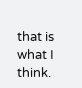that is what I think.